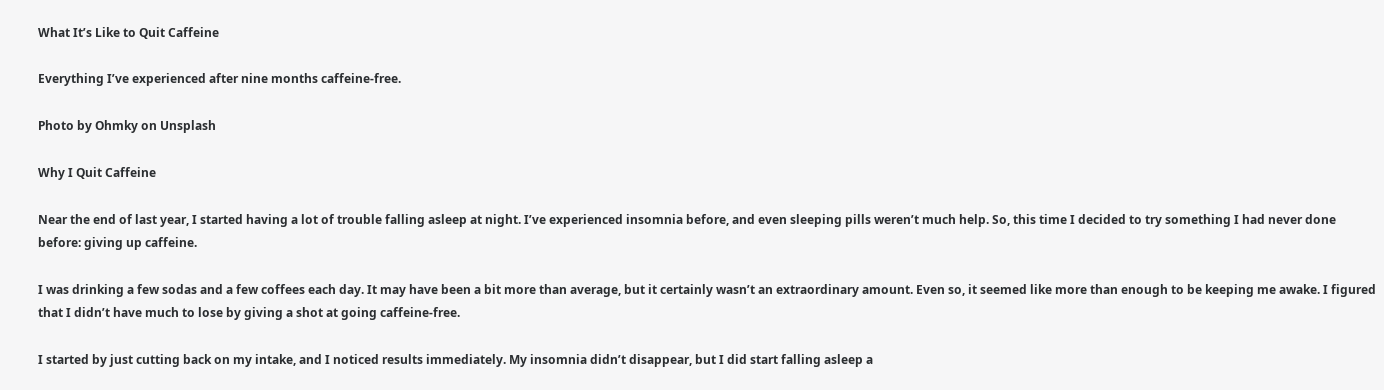What It’s Like to Quit Caffeine

Everything I’ve experienced after nine months caffeine-free.

Photo by Ohmky on Unsplash

Why I Quit Caffeine

Near the end of last year, I started having a lot of trouble falling asleep at night. I’ve experienced insomnia before, and even sleeping pills weren’t much help. So, this time I decided to try something I had never done before: giving up caffeine.

I was drinking a few sodas and a few coffees each day. It may have been a bit more than average, but it certainly wasn’t an extraordinary amount. Even so, it seemed like more than enough to be keeping me awake. I figured that I didn’t have much to lose by giving a shot at going caffeine-free.

I started by just cutting back on my intake, and I noticed results immediately. My insomnia didn’t disappear, but I did start falling asleep a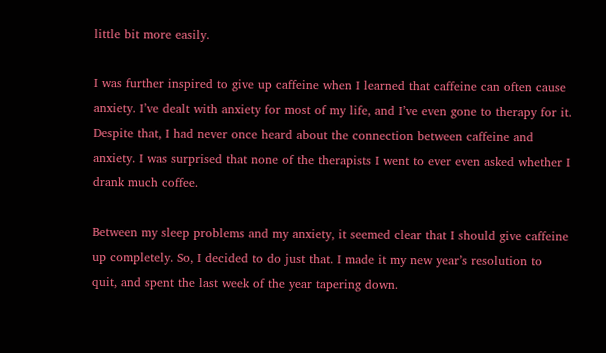little bit more easily.

I was further inspired to give up caffeine when I learned that caffeine can often cause anxiety. I’ve dealt with anxiety for most of my life, and I’ve even gone to therapy for it. Despite that, I had never once heard about the connection between caffeine and anxiety. I was surprised that none of the therapists I went to ever even asked whether I drank much coffee.

Between my sleep problems and my anxiety, it seemed clear that I should give caffeine up completely. So, I decided to do just that. I made it my new year’s resolution to quit, and spent the last week of the year tapering down.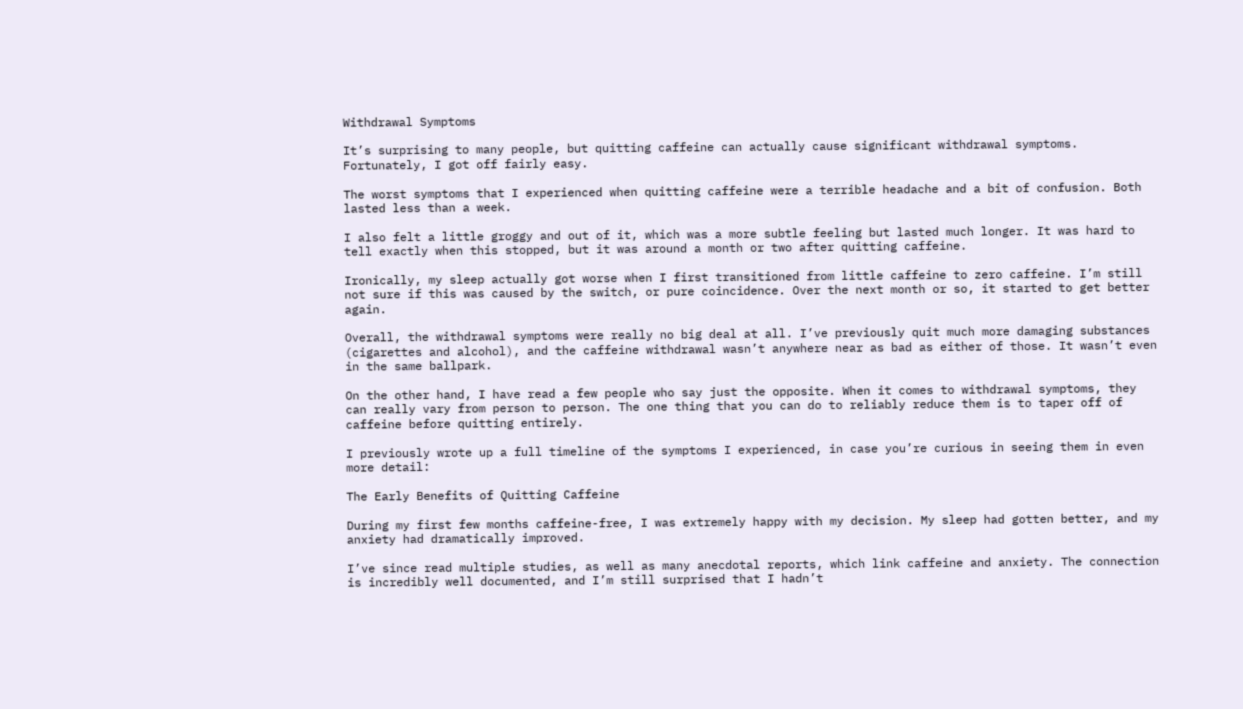Withdrawal Symptoms

It’s surprising to many people, but quitting caffeine can actually cause significant withdrawal symptoms. Fortunately, I got off fairly easy.

The worst symptoms that I experienced when quitting caffeine were a terrible headache and a bit of confusion. Both lasted less than a week.

I also felt a little groggy and out of it, which was a more subtle feeling but lasted much longer. It was hard to tell exactly when this stopped, but it was around a month or two after quitting caffeine.

Ironically, my sleep actually got worse when I first transitioned from little caffeine to zero caffeine. I’m still not sure if this was caused by the switch, or pure coincidence. Over the next month or so, it started to get better again.

Overall, the withdrawal symptoms were really no big deal at all. I’ve previously quit much more damaging substances (cigarettes and alcohol), and the caffeine withdrawal wasn’t anywhere near as bad as either of those. It wasn’t even in the same ballpark.

On the other hand, I have read a few people who say just the opposite. When it comes to withdrawal symptoms, they can really vary from person to person. The one thing that you can do to reliably reduce them is to taper off of caffeine before quitting entirely.

I previously wrote up a full timeline of the symptoms I experienced, in case you’re curious in seeing them in even more detail:

The Early Benefits of Quitting Caffeine

During my first few months caffeine-free, I was extremely happy with my decision. My sleep had gotten better, and my anxiety had dramatically improved.

I’ve since read multiple studies, as well as many anecdotal reports, which link caffeine and anxiety. The connection is incredibly well documented, and I’m still surprised that I hadn’t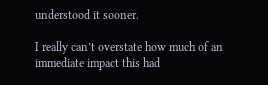understood it sooner.

I really can’t overstate how much of an immediate impact this had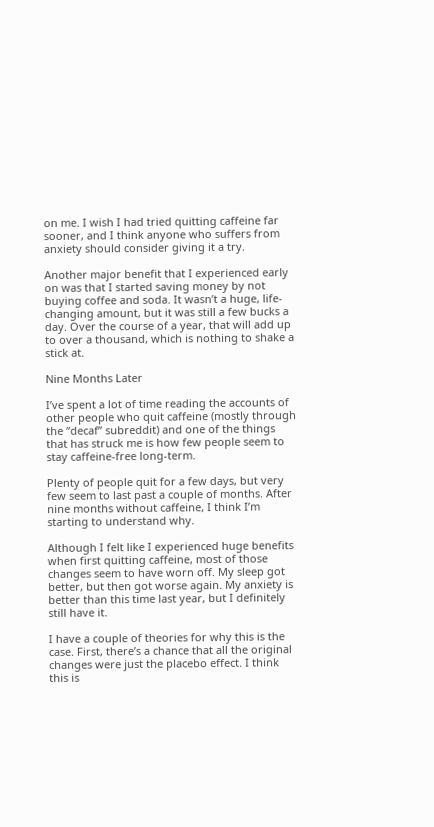on me. I wish I had tried quitting caffeine far sooner, and I think anyone who suffers from anxiety should consider giving it a try.

Another major benefit that I experienced early on was that I started saving money by not buying coffee and soda. It wasn’t a huge, life-changing amount, but it was still a few bucks a day. Over the course of a year, that will add up to over a thousand, which is nothing to shake a stick at.

Nine Months Later

I’ve spent a lot of time reading the accounts of other people who quit caffeine (mostly through the “decaf” subreddit) and one of the things that has struck me is how few people seem to stay caffeine-free long-term.

Plenty of people quit for a few days, but very few seem to last past a couple of months. After nine months without caffeine, I think I’m starting to understand why.

Although I felt like I experienced huge benefits when first quitting caffeine, most of those changes seem to have worn off. My sleep got better, but then got worse again. My anxiety is better than this time last year, but I definitely still have it.

I have a couple of theories for why this is the case. First, there’s a chance that all the original changes were just the placebo effect. I think this is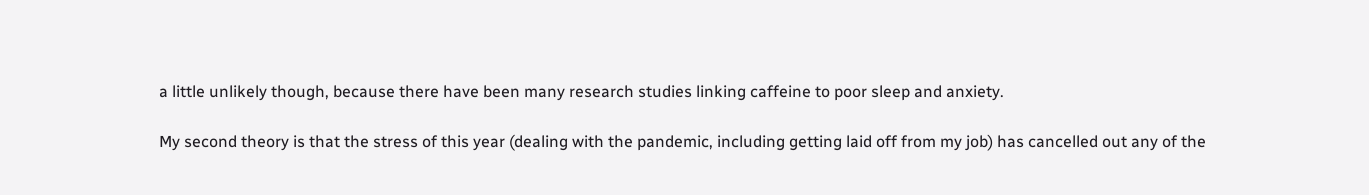a little unlikely though, because there have been many research studies linking caffeine to poor sleep and anxiety.

My second theory is that the stress of this year (dealing with the pandemic, including getting laid off from my job) has cancelled out any of the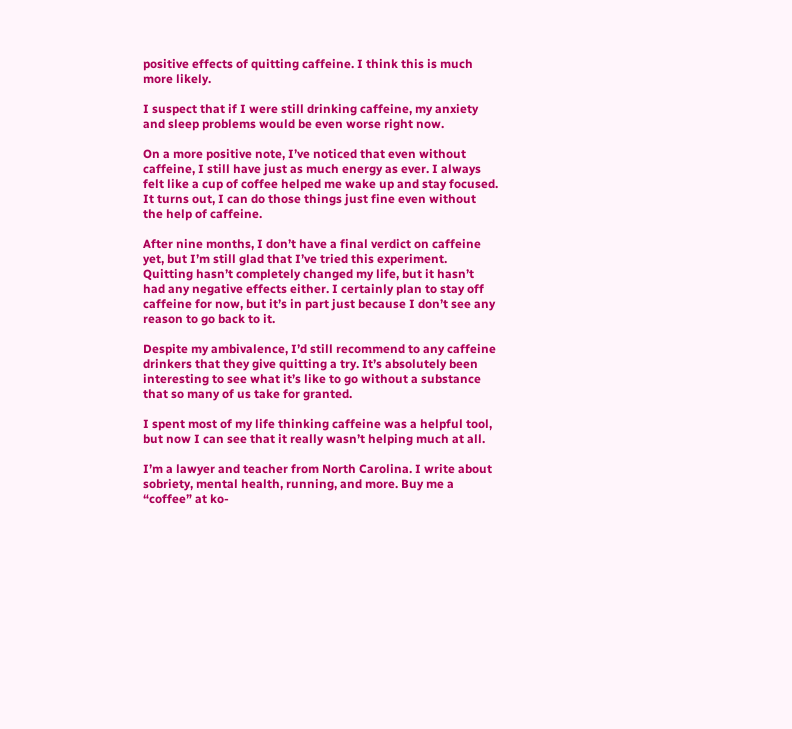positive effects of quitting caffeine. I think this is much more likely.

I suspect that if I were still drinking caffeine, my anxiety and sleep problems would be even worse right now.

On a more positive note, I’ve noticed that even without caffeine, I still have just as much energy as ever. I always felt like a cup of coffee helped me wake up and stay focused. It turns out, I can do those things just fine even without the help of caffeine.

After nine months, I don’t have a final verdict on caffeine yet, but I’m still glad that I’ve tried this experiment. Quitting hasn’t completely changed my life, but it hasn’t had any negative effects either. I certainly plan to stay off caffeine for now, but it’s in part just because I don’t see any reason to go back to it.

Despite my ambivalence, I’d still recommend to any caffeine drinkers that they give quitting a try. It’s absolutely been interesting to see what it’s like to go without a substance that so many of us take for granted.

I spent most of my life thinking caffeine was a helpful tool, but now I can see that it really wasn’t helping much at all.

I’m a lawyer and teacher from North Carolina. I write about sobriety, mental health, running, and more. Buy me a “coffee” at ko-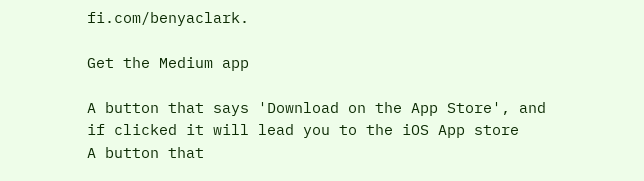fi.com/benyaclark.

Get the Medium app

A button that says 'Download on the App Store', and if clicked it will lead you to the iOS App store
A button that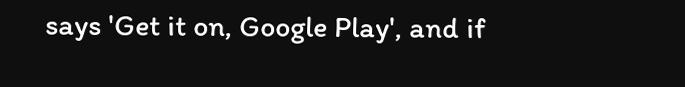says 'Get it on, Google Play', and if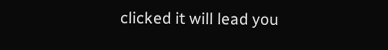clicked it will lead you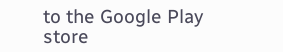to the Google Play store